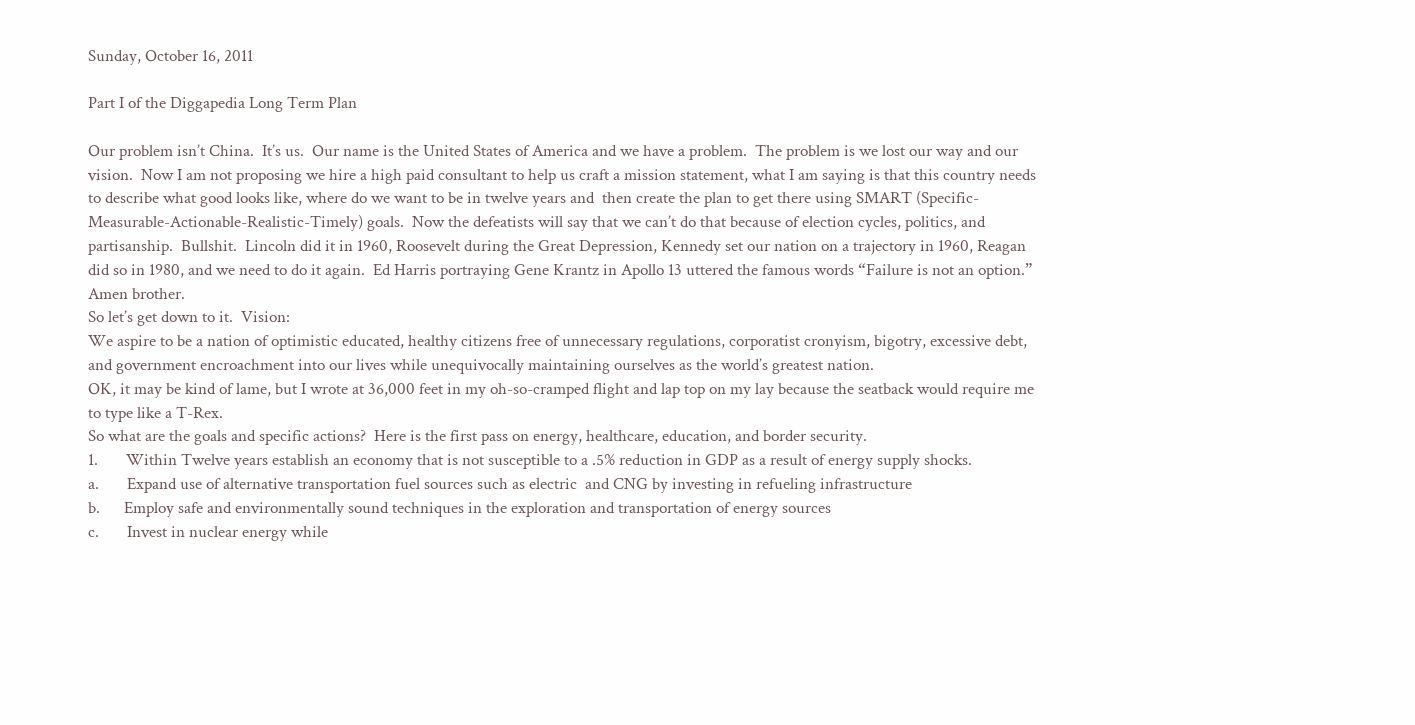Sunday, October 16, 2011

Part I of the Diggapedia Long Term Plan

Our problem isn’t China.  It’s us.  Our name is the United States of America and we have a problem.  The problem is we lost our way and our vision.  Now I am not proposing we hire a high paid consultant to help us craft a mission statement, what I am saying is that this country needs to describe what good looks like, where do we want to be in twelve years and  then create the plan to get there using SMART (Specific-Measurable-Actionable-Realistic-Timely) goals.  Now the defeatists will say that we can’t do that because of election cycles, politics, and partisanship.  Bullshit.  Lincoln did it in 1960, Roosevelt during the Great Depression, Kennedy set our nation on a trajectory in 1960, Reagan did so in 1980, and we need to do it again.  Ed Harris portraying Gene Krantz in Apollo 13 uttered the famous words “Failure is not an option.”  Amen brother.
So let’s get down to it.  Vision:
We aspire to be a nation of optimistic educated, healthy citizens free of unnecessary regulations, corporatist cronyism, bigotry, excessive debt, and government encroachment into our lives while unequivocally maintaining ourselves as the world’s greatest nation.
OK, it may be kind of lame, but I wrote at 36,000 feet in my oh-so-cramped flight and lap top on my lay because the seatback would require me to type like a T-Rex.
So what are the goals and specific actions?  Here is the first pass on energy, healthcare, education, and border security.
1.       Within Twelve years establish an economy that is not susceptible to a .5% reduction in GDP as a result of energy supply shocks.
a.       Expand use of alternative transportation fuel sources such as electric  and CNG by investing in refueling infrastructure
b.      Employ safe and environmentally sound techniques in the exploration and transportation of energy sources
c.       Invest in nuclear energy while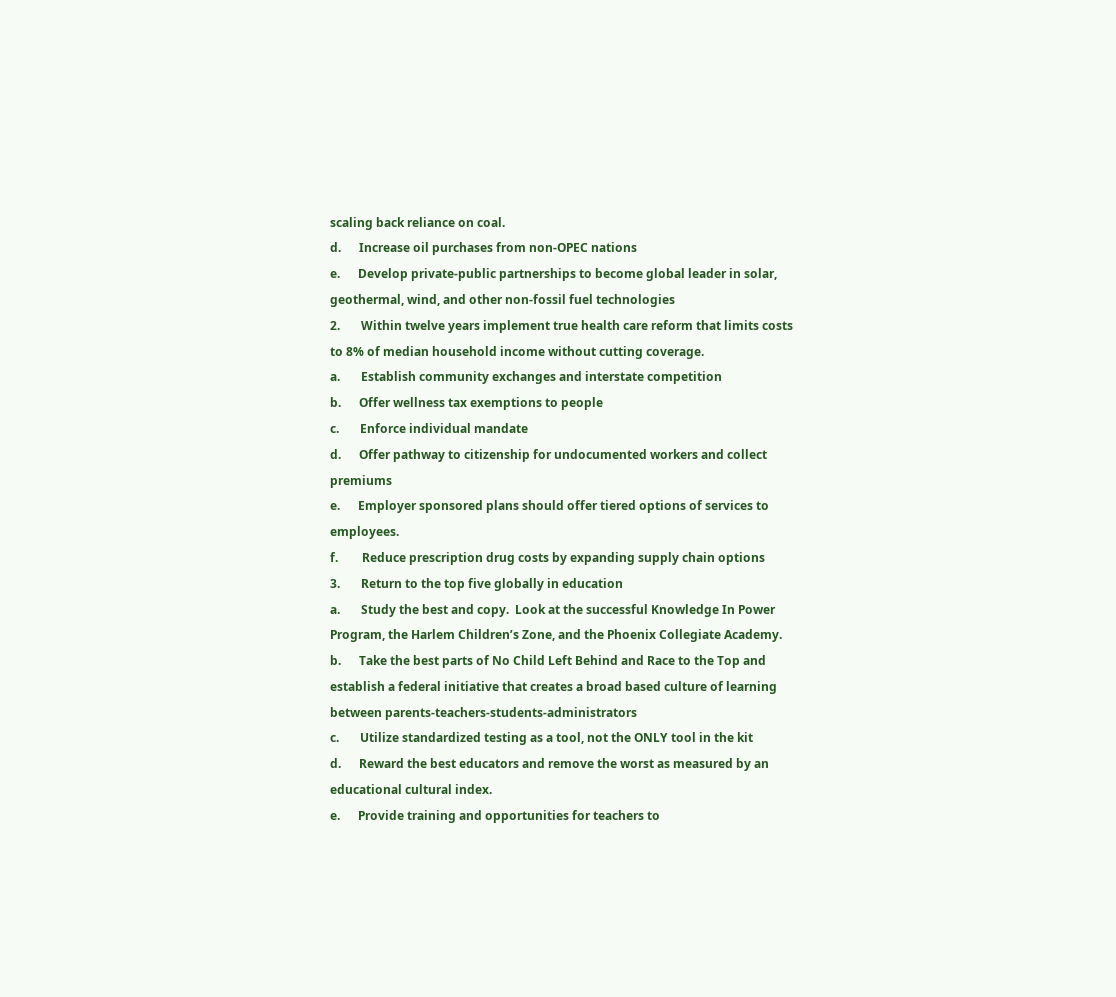scaling back reliance on coal.
d.      Increase oil purchases from non-OPEC nations
e.      Develop private-public partnerships to become global leader in solar, geothermal, wind, and other non-fossil fuel technologies
2.       Within twelve years implement true health care reform that limits costs to 8% of median household income without cutting coverage.
a.       Establish community exchanges and interstate competition
b.      Offer wellness tax exemptions to people
c.       Enforce individual mandate
d.      Offer pathway to citizenship for undocumented workers and collect premiums
e.      Employer sponsored plans should offer tiered options of services to employees.
f.        Reduce prescription drug costs by expanding supply chain options
3.       Return to the top five globally in education
a.       Study the best and copy.  Look at the successful Knowledge In Power Program, the Harlem Children’s Zone, and the Phoenix Collegiate Academy.
b.      Take the best parts of No Child Left Behind and Race to the Top and establish a federal initiative that creates a broad based culture of learning between parents-teachers-students-administrators
c.       Utilize standardized testing as a tool, not the ONLY tool in the kit
d.      Reward the best educators and remove the worst as measured by an educational cultural index.
e.      Provide training and opportunities for teachers to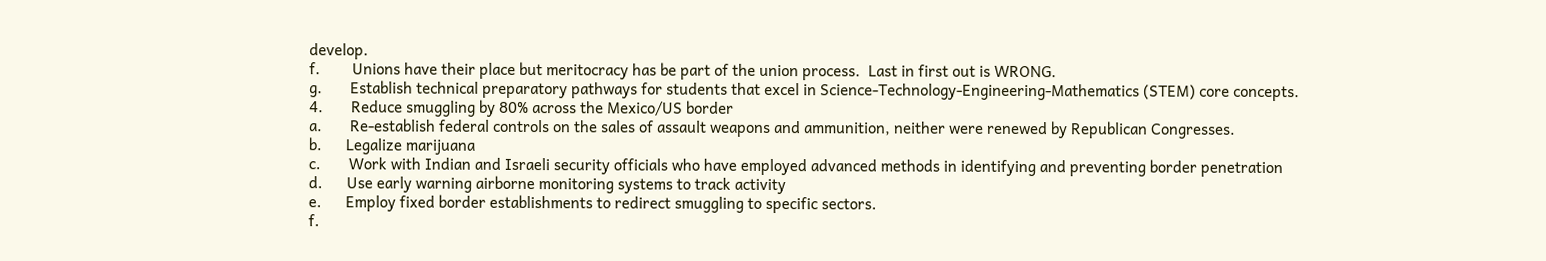develop.
f.        Unions have their place but meritocracy has be part of the union process.  Last in first out is WRONG.
g.       Establish technical preparatory pathways for students that excel in Science-Technology-Engineering-Mathematics (STEM) core concepts.
4.       Reduce smuggling by 80% across the Mexico/US border
a.       Re-establish federal controls on the sales of assault weapons and ammunition, neither were renewed by Republican Congresses.
b.      Legalize marijuana
c.       Work with Indian and Israeli security officials who have employed advanced methods in identifying and preventing border penetration
d.      Use early warning airborne monitoring systems to track activity
e.      Employ fixed border establishments to redirect smuggling to specific sectors.
f.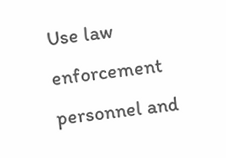Use law enforcement personnel and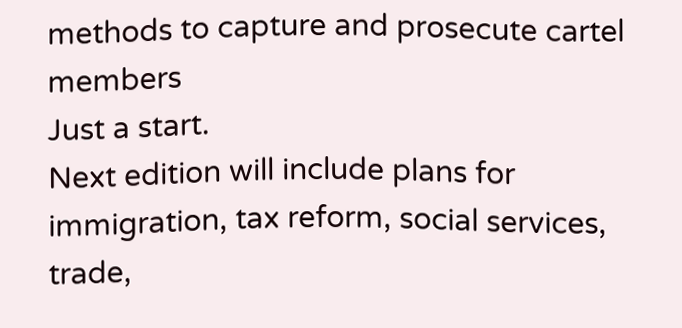methods to capture and prosecute cartel members
Just a start.
Next edition will include plans for immigration, tax reform, social services, trade,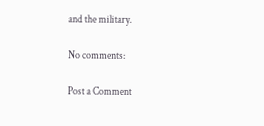and the military.

No comments:

Post a Comment